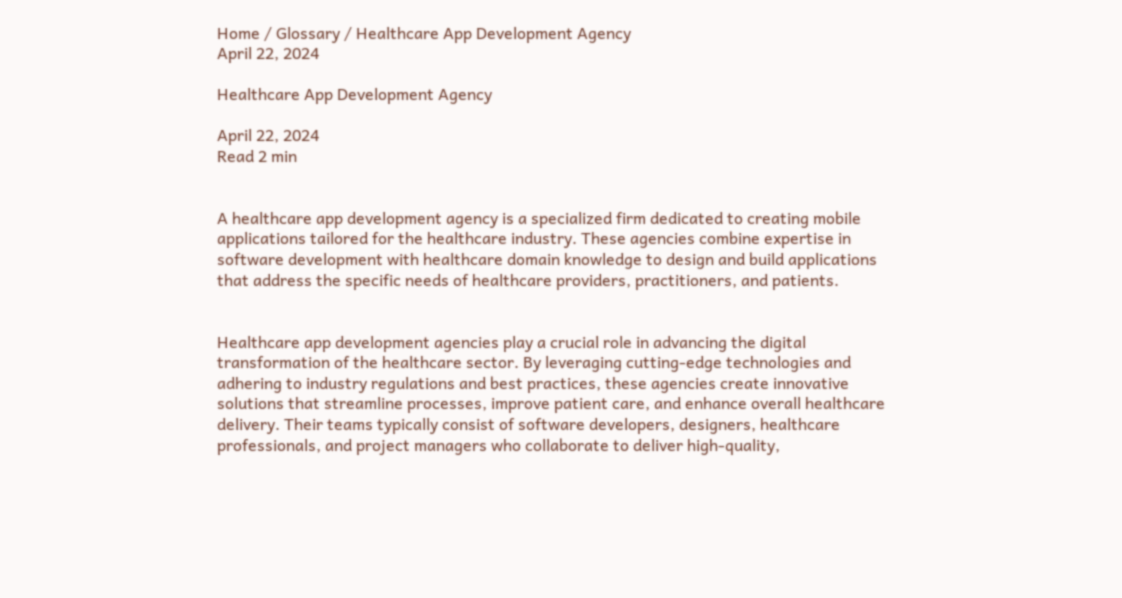Home / Glossary / Healthcare App Development Agency
April 22, 2024

Healthcare App Development Agency

April 22, 2024
Read 2 min


A healthcare app development agency is a specialized firm dedicated to creating mobile applications tailored for the healthcare industry. These agencies combine expertise in software development with healthcare domain knowledge to design and build applications that address the specific needs of healthcare providers, practitioners, and patients.


Healthcare app development agencies play a crucial role in advancing the digital transformation of the healthcare sector. By leveraging cutting-edge technologies and adhering to industry regulations and best practices, these agencies create innovative solutions that streamline processes, improve patient care, and enhance overall healthcare delivery. Their teams typically consist of software developers, designers, healthcare professionals, and project managers who collaborate to deliver high-quality,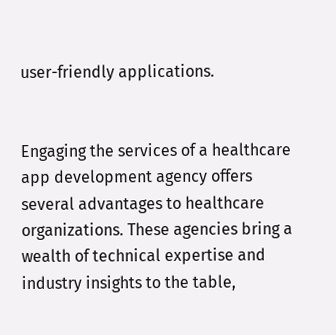user-friendly applications.


Engaging the services of a healthcare app development agency offers several advantages to healthcare organizations. These agencies bring a wealth of technical expertise and industry insights to the table,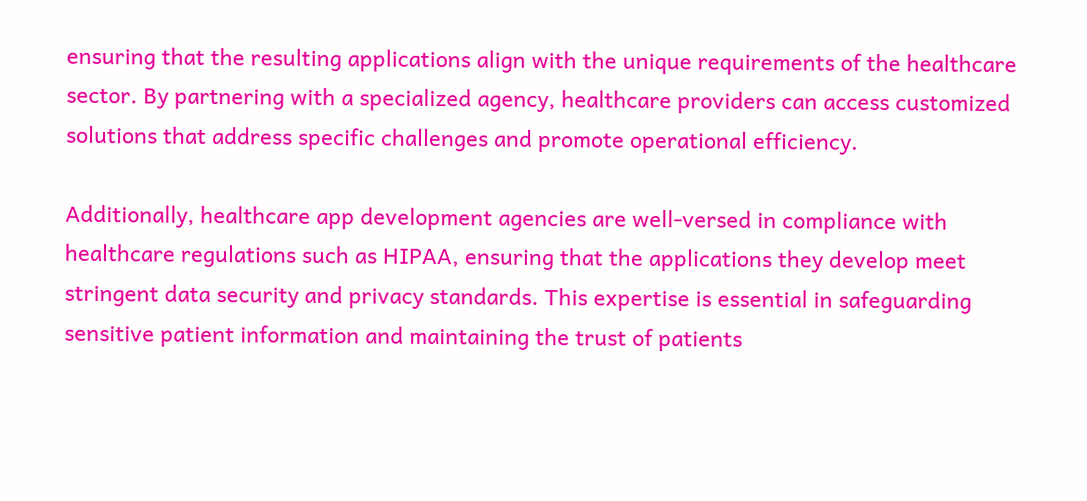ensuring that the resulting applications align with the unique requirements of the healthcare sector. By partnering with a specialized agency, healthcare providers can access customized solutions that address specific challenges and promote operational efficiency.

Additionally, healthcare app development agencies are well-versed in compliance with healthcare regulations such as HIPAA, ensuring that the applications they develop meet stringent data security and privacy standards. This expertise is essential in safeguarding sensitive patient information and maintaining the trust of patients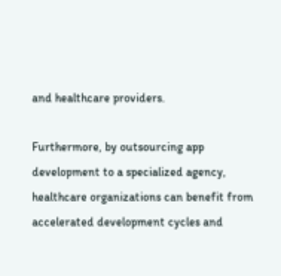and healthcare providers.

Furthermore, by outsourcing app development to a specialized agency, healthcare organizations can benefit from accelerated development cycles and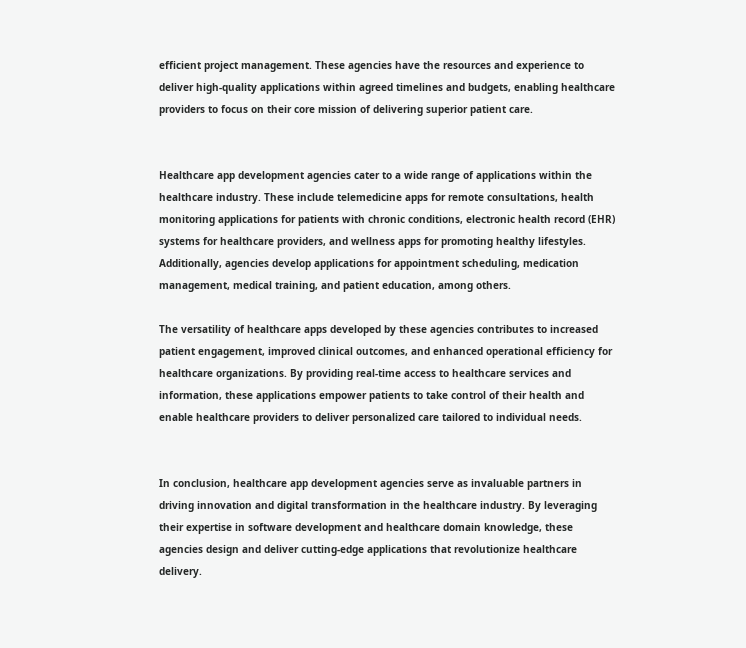efficient project management. These agencies have the resources and experience to deliver high-quality applications within agreed timelines and budgets, enabling healthcare providers to focus on their core mission of delivering superior patient care.


Healthcare app development agencies cater to a wide range of applications within the healthcare industry. These include telemedicine apps for remote consultations, health monitoring applications for patients with chronic conditions, electronic health record (EHR) systems for healthcare providers, and wellness apps for promoting healthy lifestyles. Additionally, agencies develop applications for appointment scheduling, medication management, medical training, and patient education, among others.

The versatility of healthcare apps developed by these agencies contributes to increased patient engagement, improved clinical outcomes, and enhanced operational efficiency for healthcare organizations. By providing real-time access to healthcare services and information, these applications empower patients to take control of their health and enable healthcare providers to deliver personalized care tailored to individual needs.


In conclusion, healthcare app development agencies serve as invaluable partners in driving innovation and digital transformation in the healthcare industry. By leveraging their expertise in software development and healthcare domain knowledge, these agencies design and deliver cutting-edge applications that revolutionize healthcare delivery.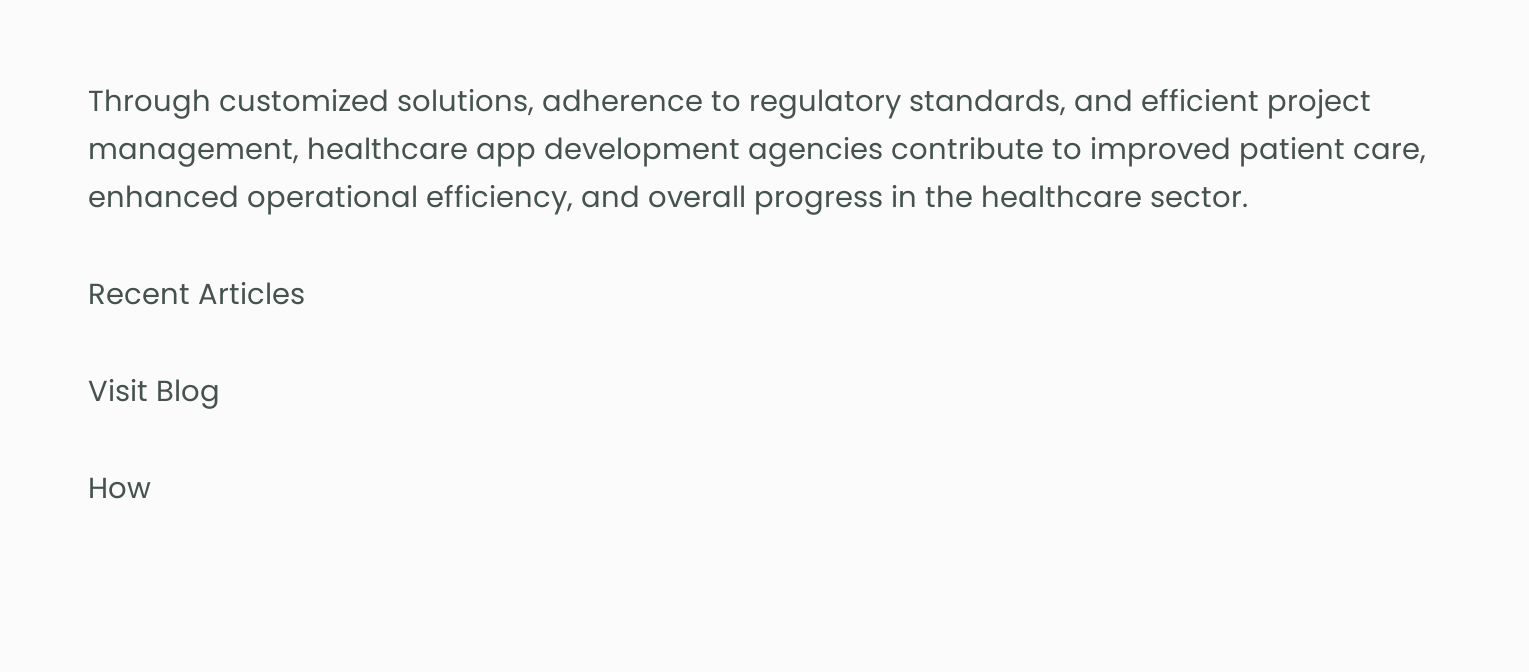Through customized solutions, adherence to regulatory standards, and efficient project management, healthcare app development agencies contribute to improved patient care, enhanced operational efficiency, and overall progress in the healthcare sector.

Recent Articles

Visit Blog

How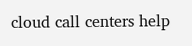cloud call centers help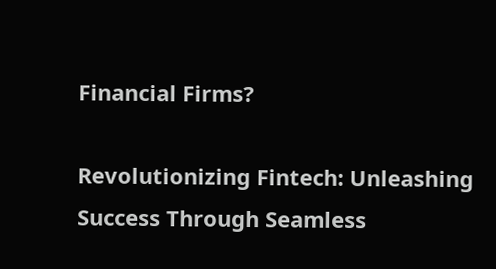Financial Firms?

Revolutionizing Fintech: Unleashing Success Through Seamless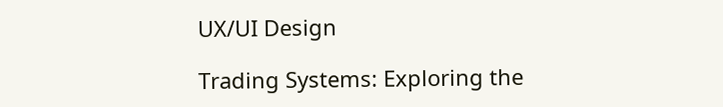UX/UI Design

Trading Systems: Exploring the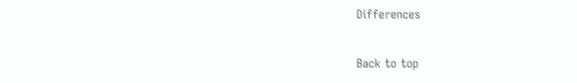Differences

Back to top